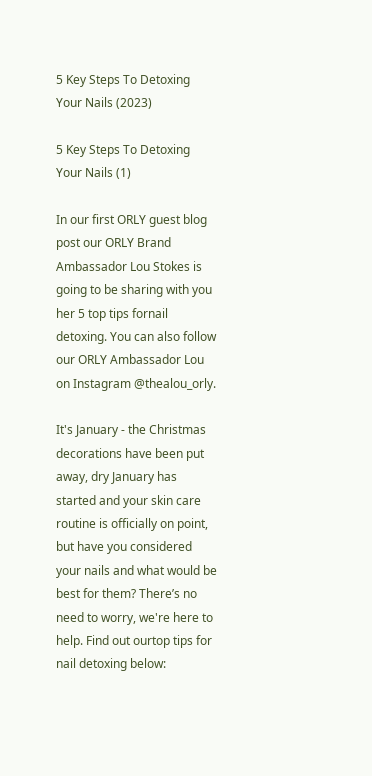5 Key Steps To Detoxing Your Nails (2023)

5 Key Steps To Detoxing Your Nails (1)

In our first ORLY guest blog post our ORLY Brand Ambassador Lou Stokes is going to be sharing with you her 5 top tips fornail detoxing. You can also follow our ORLY Ambassador Lou on Instagram @thealou_orly.

It's January - the Christmas decorations have been put away, dry January has started and your skin care routine is officially on point, but have you considered your nails and what would be best for them? There’s no need to worry, we're here to help. Find out ourtop tips for nail detoxing below: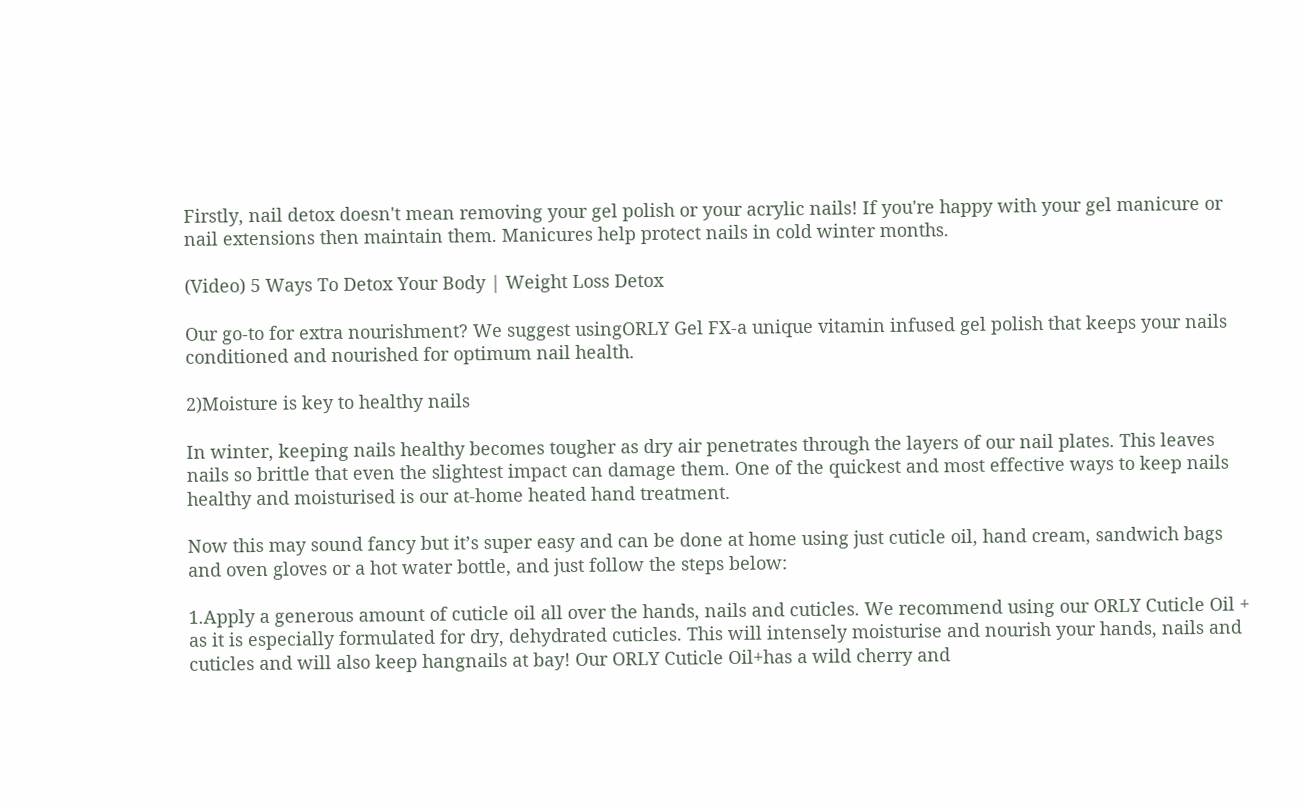Firstly, nail detox doesn't mean removing your gel polish or your acrylic nails! If you're happy with your gel manicure or nail extensions then maintain them. Manicures help protect nails in cold winter months.

(Video) 5 Ways To Detox Your Body | Weight Loss Detox

Our go-to for extra nourishment? We suggest usingORLY Gel FX-a unique vitamin infused gel polish that keeps your nails conditioned and nourished for optimum nail health.

2)Moisture is key to healthy nails

In winter, keeping nails healthy becomes tougher as dry air penetrates through the layers of our nail plates. This leaves nails so brittle that even the slightest impact can damage them. One of the quickest and most effective ways to keep nails healthy and moisturised is our at-home heated hand treatment.

Now this may sound fancy but it’s super easy and can be done at home using just cuticle oil, hand cream, sandwich bags and oven gloves or a hot water bottle, and just follow the steps below:

1.Apply a generous amount of cuticle oil all over the hands, nails and cuticles. We recommend using our ORLY Cuticle Oil + as it is especially formulated for dry, dehydrated cuticles. This will intensely moisturise and nourish your hands, nails and cuticles and will also keep hangnails at bay! Our ORLY Cuticle Oil+has a wild cherry and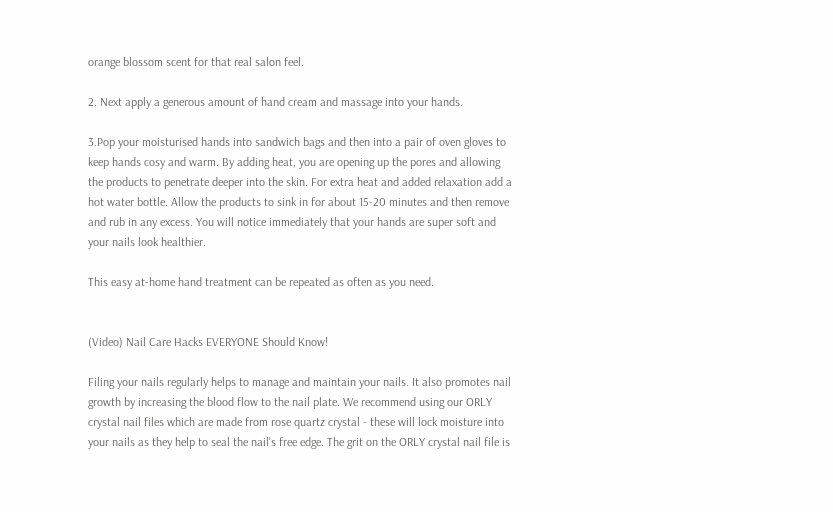orange blossom scent for that real salon feel.

2. Next apply a generous amount of hand cream and massage into your hands.

3.Pop your moisturised hands into sandwich bags and then into a pair of oven gloves to keep hands cosy and warm. By adding heat, you are opening up the pores and allowing the products to penetrate deeper into the skin. For extra heat and added relaxation add a hot water bottle. Allow the products to sink in for about 15-20 minutes and then remove and rub in any excess. You will notice immediately that your hands are super soft and your nails look healthier.

This easy at-home hand treatment can be repeated as often as you need.


(Video) Nail Care Hacks EVERYONE Should Know!

Filing your nails regularly helps to manage and maintain your nails. It also promotes nail growth by increasing the blood flow to the nail plate. We recommend using our ORLY crystal nail files which are made from rose quartz crystal - these will lock moisture into your nails as they help to seal the nail's free edge. The grit on the ORLY crystal nail file is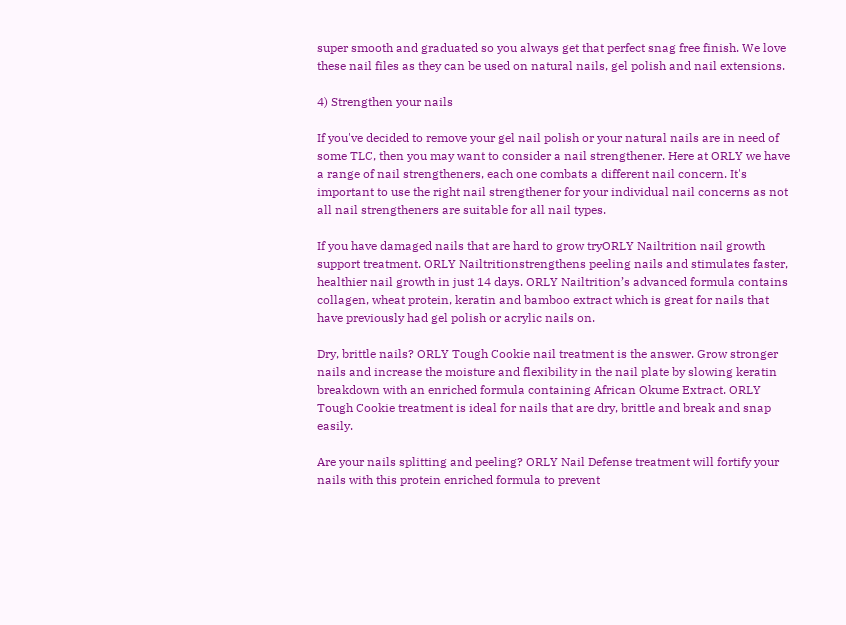super smooth and graduated so you always get that perfect snag free finish. We love these nail files as they can be used on natural nails, gel polish and nail extensions.

4) Strengthen your nails

If you've decided to remove your gel nail polish or your natural nails are in need of some TLC, then you may want to consider a nail strengthener. Here at ORLY we have a range of nail strengtheners, each one combats a different nail concern. It's important to use the right nail strengthener for your individual nail concerns as not all nail strengtheners are suitable for all nail types.

If you have damaged nails that are hard to grow tryORLY Nailtrition nail growth support treatment. ORLY Nailtritionstrengthens peeling nails and stimulates faster, healthier nail growth in just 14 days. ORLY Nailtrition’s advanced formula contains collagen, wheat protein, keratin and bamboo extract which is great for nails that have previously had gel polish or acrylic nails on.

Dry, brittle nails? ORLY Tough Cookie nail treatment is the answer. Grow stronger nails and increase the moisture and flexibility in the nail plate by slowing keratin breakdown with an enriched formula containing African Okume Extract. ORLY Tough Cookie treatment is ideal for nails that are dry, brittle and break and snap easily.

Are your nails splitting and peeling? ORLY Nail Defense treatment will fortify your nails with this protein enriched formula to prevent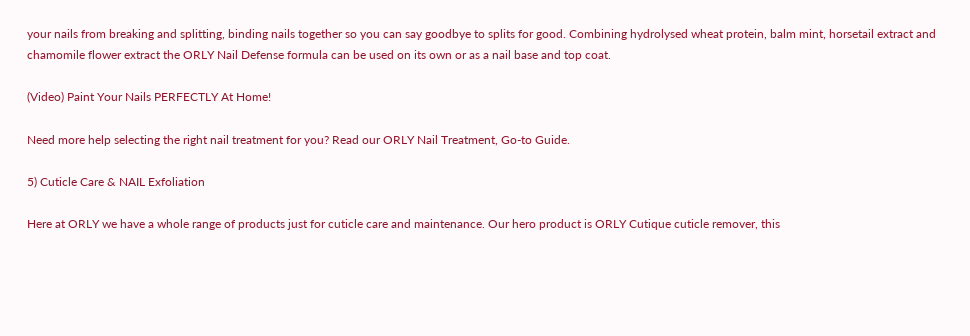your nails from breaking and splitting, binding nails together so you can say goodbye to splits for good. Combining hydrolysed wheat protein, balm mint, horsetail extract and chamomile flower extract the ORLY Nail Defense formula can be used on its own or as a nail base and top coat.

(Video) Paint Your Nails PERFECTLY At Home!

Need more help selecting the right nail treatment for you? Read our ORLY Nail Treatment, Go-to Guide.

5) Cuticle Care & NAIL Exfoliation

Here at ORLY we have a whole range of products just for cuticle care and maintenance. Our hero product is ORLY Cutique cuticle remover, this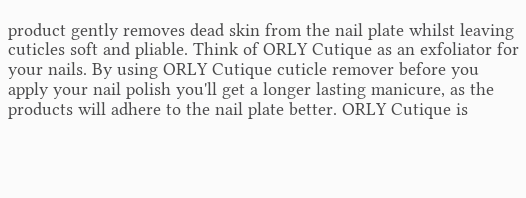product gently removes dead skin from the nail plate whilst leaving cuticles soft and pliable. Think of ORLY Cutique as an exfoliator for your nails. By using ORLY Cutique cuticle remover before you apply your nail polish you'll get a longer lasting manicure, as the products will adhere to the nail plate better. ORLY Cutique is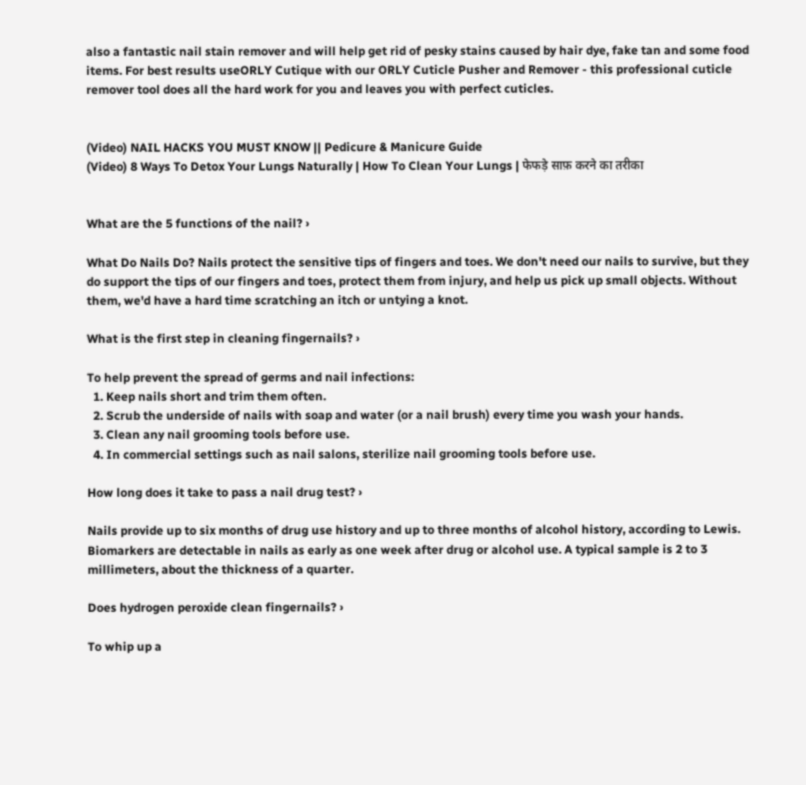also a fantastic nail stain remover and will help get rid of pesky stains caused by hair dye, fake tan and some food items. For best results useORLY Cutique with our ORLY Cuticle Pusher and Remover - this professional cuticle remover tool does all the hard work for you and leaves you with perfect cuticles.


(Video) NAIL HACKS YOU MUST KNOW || Pedicure & Manicure Guide
(Video) 8 Ways To Detox Your Lungs Naturally | How To Clean Your Lungs | फेफड़े साफ़ करने का तरीका


What are the 5 functions of the nail? ›

What Do Nails Do? Nails protect the sensitive tips of fingers and toes. We don't need our nails to survive, but they do support the tips of our fingers and toes, protect them from injury, and help us pick up small objects. Without them, we'd have a hard time scratching an itch or untying a knot.

What is the first step in cleaning fingernails? ›

To help prevent the spread of germs and nail infections:
  1. Keep nails short and trim them often.
  2. Scrub the underside of nails with soap and water (or a nail brush) every time you wash your hands.
  3. Clean any nail grooming tools before use.
  4. In commercial settings such as nail salons, sterilize nail grooming tools before use.

How long does it take to pass a nail drug test? ›

Nails provide up to six months of drug use history and up to three months of alcohol history, according to Lewis. Biomarkers are detectable in nails as early as one week after drug or alcohol use. A typical sample is 2 to 3 millimeters, about the thickness of a quarter.

Does hydrogen peroxide clean fingernails? ›

To whip up a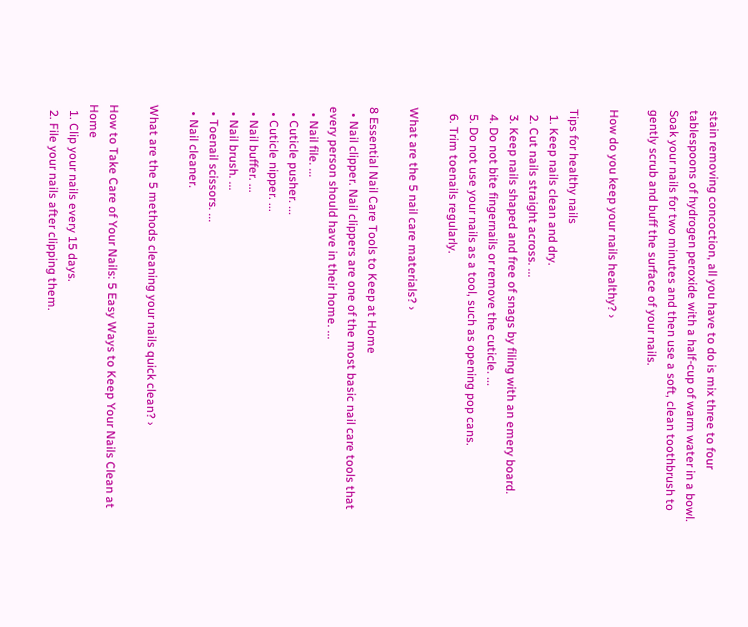stain removing concoction, all you have to do is mix three to four tablespoons of hydrogen peroxide with a half-cup of warm water in a bowl. Soak your nails for two minutes and then use a soft, clean toothbrush to gently scrub and buff the surface of your nails.

How do you keep your nails healthy? ›

Tips for healthy nails
  1. Keep nails clean and dry.
  2. Cut nails straight across. ...
  3. Keep nails shaped and free of snags by filing with an emery board.
  4. Do not bite fingernails or remove the cuticle. ...
  5. Do not use your nails as a tool, such as opening pop cans.
  6. Trim toenails regularly.

What are the 5 nail care materials? ›

8 Essential Nail Care Tools to Keep at Home
  • Nail clipper. Nail clippers are one of the most basic nail care tools that every person should have in their home. ...
  • Nail file. ...
  • Cuticle pusher. ...
  • Cuticle nipper. ...
  • Nail buffer. ...
  • Nail brush. ...
  • Toenail scissors. ...
  • Nail cleaner.

What are the 5 methods cleaning your nails quick clean? ›

How to Take Care of Your Nails: 5 Easy Ways to Keep Your Nails Clean at Home
  1. Clip your nails every 15 days.
  2. File your nails after clipping them.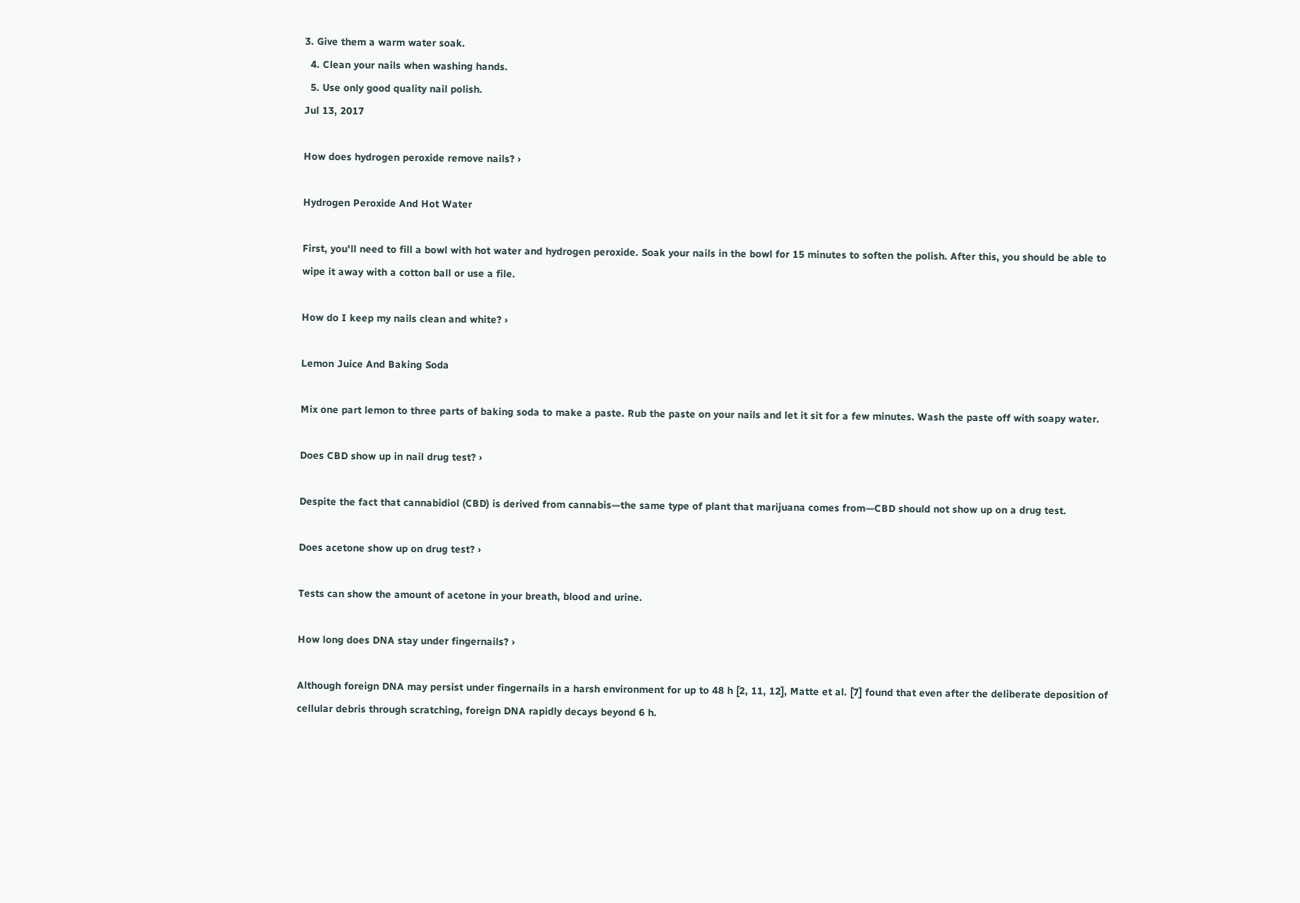3. Give them a warm water soak.
  4. Clean your nails when washing hands.
  5. Use only good quality nail polish.
Jul 13, 2017

How does hydrogen peroxide remove nails? ›

Hydrogen Peroxide And Hot Water

First, you'll need to fill a bowl with hot water and hydrogen peroxide. Soak your nails in the bowl for 15 minutes to soften the polish. After this, you should be able to wipe it away with a cotton ball or use a file.

How do I keep my nails clean and white? ›

Lemon Juice And Baking Soda

Mix one part lemon to three parts of baking soda to make a paste. Rub the paste on your nails and let it sit for a few minutes. Wash the paste off with soapy water.

Does CBD show up in nail drug test? ›

Despite the fact that cannabidiol (CBD) is derived from cannabis—the same type of plant that marijuana comes from—CBD should not show up on a drug test.

Does acetone show up on drug test? ›

Tests can show the amount of acetone in your breath, blood and urine.

How long does DNA stay under fingernails? ›

Although foreign DNA may persist under fingernails in a harsh environment for up to 48 h [2, 11, 12], Matte et al. [7] found that even after the deliberate deposition of cellular debris through scratching, foreign DNA rapidly decays beyond 6 h.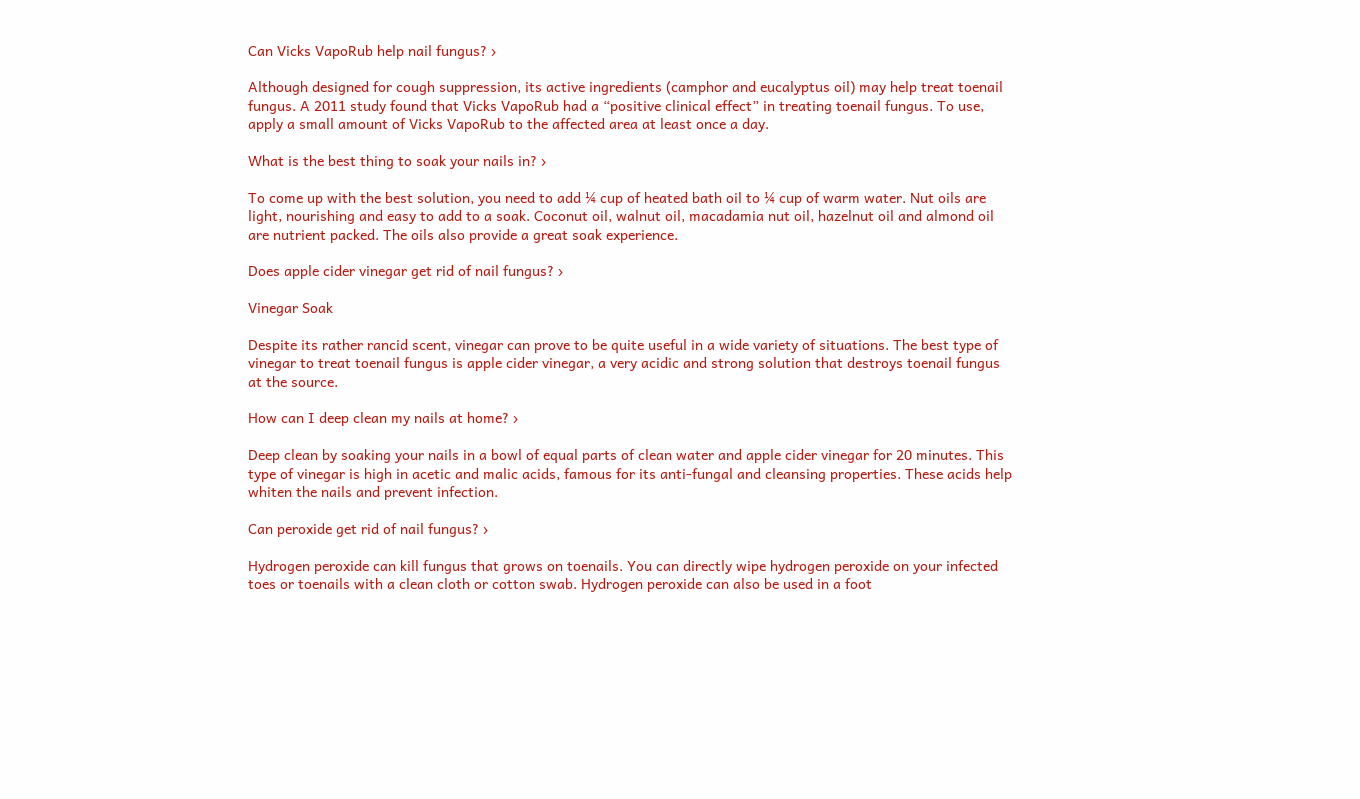Can Vicks VapoRub help nail fungus? ›

Although designed for cough suppression, its active ingredients (camphor and eucalyptus oil) may help treat toenail fungus. A 2011 study found that Vicks VapoRub had a “positive clinical effect” in treating toenail fungus. To use, apply a small amount of Vicks VapoRub to the affected area at least once a day.

What is the best thing to soak your nails in? ›

To come up with the best solution, you need to add ¼ cup of heated bath oil to ¼ cup of warm water. Nut oils are light, nourishing and easy to add to a soak. Coconut oil, walnut oil, macadamia nut oil, hazelnut oil and almond oil are nutrient packed. The oils also provide a great soak experience.

Does apple cider vinegar get rid of nail fungus? ›

Vinegar Soak

Despite its rather rancid scent, vinegar can prove to be quite useful in a wide variety of situations. The best type of vinegar to treat toenail fungus is apple cider vinegar, a very acidic and strong solution that destroys toenail fungus at the source.

How can I deep clean my nails at home? ›

Deep clean by soaking your nails in a bowl of equal parts of clean water and apple cider vinegar for 20 minutes. This type of vinegar is high in acetic and malic acids, famous for its anti-fungal and cleansing properties. These acids help whiten the nails and prevent infection.

Can peroxide get rid of nail fungus? ›

Hydrogen peroxide can kill fungus that grows on toenails. You can directly wipe hydrogen peroxide on your infected toes or toenails with a clean cloth or cotton swab. Hydrogen peroxide can also be used in a foot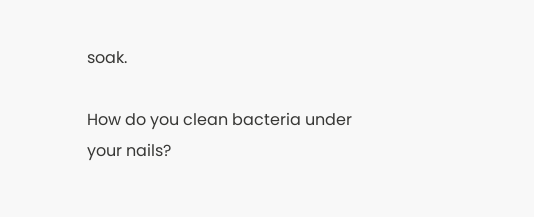soak.

How do you clean bacteria under your nails?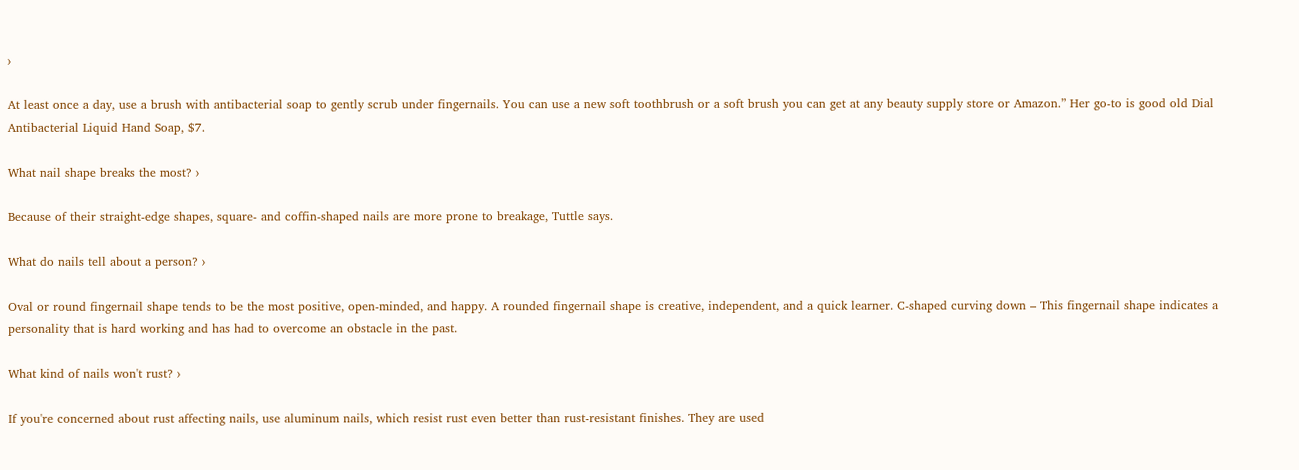›

At least once a day, use a brush with antibacterial soap to gently scrub under fingernails. You can use a new soft toothbrush or a soft brush you can get at any beauty supply store or Amazon.” Her go-to is good old Dial Antibacterial Liquid Hand Soap, $7.

What nail shape breaks the most? ›

Because of their straight-edge shapes, square- and coffin-shaped nails are more prone to breakage, Tuttle says.

What do nails tell about a person? ›

Oval or round fingernail shape tends to be the most positive, open-minded, and happy. A rounded fingernail shape is creative, independent, and a quick learner. C-shaped curving down – This fingernail shape indicates a personality that is hard working and has had to overcome an obstacle in the past.

What kind of nails won't rust? ›

If you're concerned about rust affecting nails, use aluminum nails, which resist rust even better than rust-resistant finishes. They are used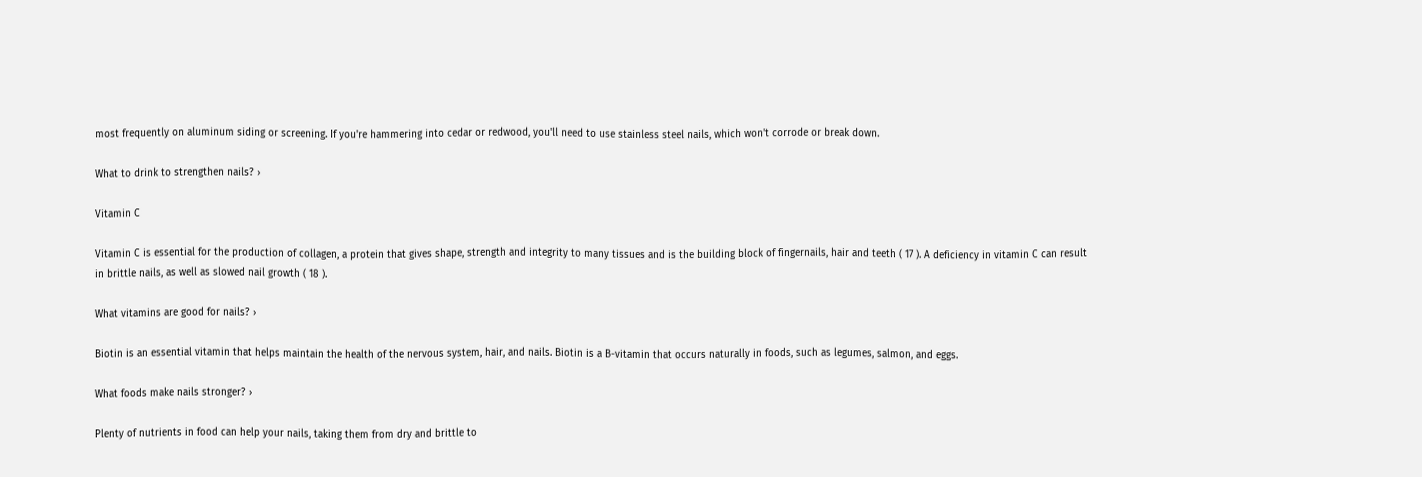most frequently on aluminum siding or screening. If you're hammering into cedar or redwood, you'll need to use stainless steel nails, which won't corrode or break down.

What to drink to strengthen nails? ›

Vitamin C

Vitamin C is essential for the production of collagen, a protein that gives shape, strength and integrity to many tissues and is the building block of fingernails, hair and teeth ( 17 ). A deficiency in vitamin C can result in brittle nails, as well as slowed nail growth ( 18 ).

What vitamins are good for nails? ›

Biotin is an essential vitamin that helps maintain the health of the nervous system, hair, and nails. Biotin is a B-vitamin that occurs naturally in foods, such as legumes, salmon, and eggs.

What foods make nails stronger? ›

Plenty of nutrients in food can help your nails, taking them from dry and brittle to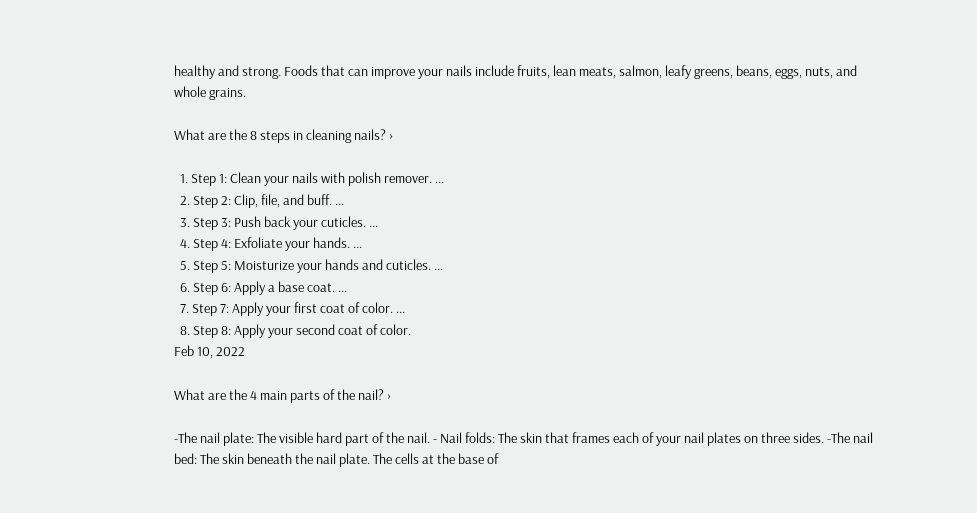healthy and strong. Foods that can improve your nails include fruits, lean meats, salmon, leafy greens, beans, eggs, nuts, and whole grains.

What are the 8 steps in cleaning nails? ›

  1. Step 1: Clean your nails with polish remover. ...
  2. Step 2: Clip, file, and buff. ...
  3. Step 3: Push back your cuticles. ...
  4. Step 4: Exfoliate your hands. ...
  5. Step 5: Moisturize your hands and cuticles. ...
  6. Step 6: Apply a base coat. ...
  7. Step 7: Apply your first coat of color. ...
  8. Step 8: Apply your second coat of color.
Feb 10, 2022

What are the 4 main parts of the nail? ›

-The nail plate: The visible hard part of the nail. - Nail folds: The skin that frames each of your nail plates on three sides. -The nail bed: The skin beneath the nail plate. The cells at the base of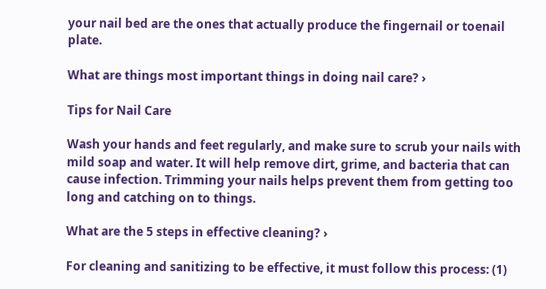your nail bed are the ones that actually produce the fingernail or toenail plate.

What are things most important things in doing nail care? ›

Tips for Nail Care

Wash your hands and feet regularly, and make sure to scrub your nails with mild soap and water. It will help remove dirt, grime, and bacteria that can cause infection. Trimming your nails helps prevent them from getting too long and catching on to things.

What are the 5 steps in effective cleaning? ›

For cleaning and sanitizing to be effective, it must follow this process: (1)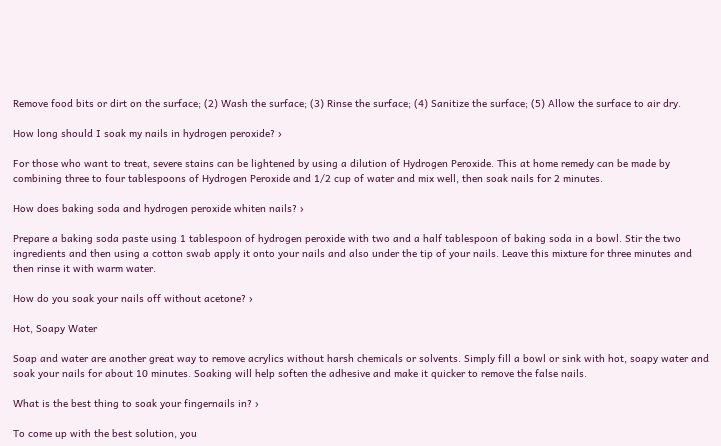Remove food bits or dirt on the surface; (2) Wash the surface; (3) Rinse the surface; (4) Sanitize the surface; (5) Allow the surface to air dry.

How long should I soak my nails in hydrogen peroxide? ›

For those who want to treat, severe stains can be lightened by using a dilution of Hydrogen Peroxide. This at home remedy can be made by combining three to four tablespoons of Hydrogen Peroxide and 1/2 cup of water and mix well, then soak nails for 2 minutes.

How does baking soda and hydrogen peroxide whiten nails? ›

Prepare a baking soda paste using 1 tablespoon of hydrogen peroxide with two and a half tablespoon of baking soda in a bowl. Stir the two ingredients and then using a cotton swab apply it onto your nails and also under the tip of your nails. Leave this mixture for three minutes and then rinse it with warm water.

How do you soak your nails off without acetone? ›

Hot, Soapy Water

Soap and water are another great way to remove acrylics without harsh chemicals or solvents. Simply fill a bowl or sink with hot, soapy water and soak your nails for about 10 minutes. Soaking will help soften the adhesive and make it quicker to remove the false nails.

What is the best thing to soak your fingernails in? ›

To come up with the best solution, you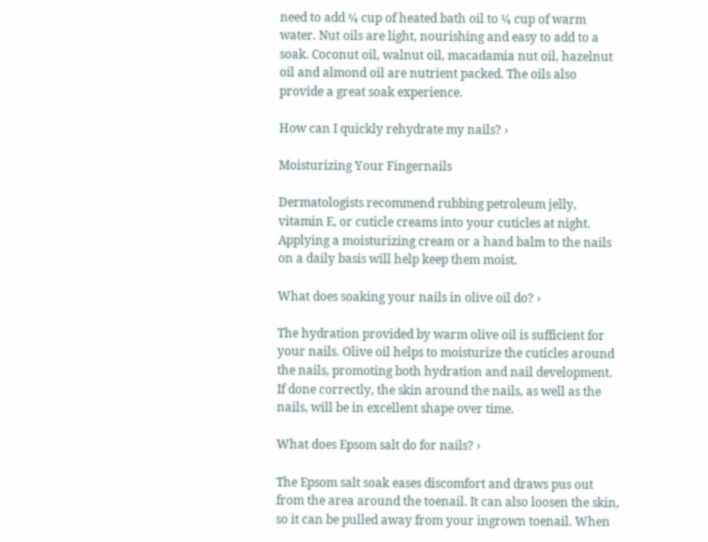need to add ¼ cup of heated bath oil to ¼ cup of warm water. Nut oils are light, nourishing and easy to add to a soak. Coconut oil, walnut oil, macadamia nut oil, hazelnut oil and almond oil are nutrient packed. The oils also provide a great soak experience.

How can I quickly rehydrate my nails? ›

Moisturizing Your Fingernails

Dermatologists recommend rubbing petroleum jelly, vitamin E, or cuticle creams into your cuticles at night. Applying a moisturizing cream or a hand balm to the nails on a daily basis will help keep them moist.

What does soaking your nails in olive oil do? ›

The hydration provided by warm olive oil is sufficient for your nails. Olive oil helps to moisturize the cuticles around the nails, promoting both hydration and nail development. If done correctly, the skin around the nails, as well as the nails, will be in excellent shape over time.

What does Epsom salt do for nails? ›

The Epsom salt soak eases discomfort and draws pus out from the area around the toenail. It can also loosen the skin, so it can be pulled away from your ingrown toenail. When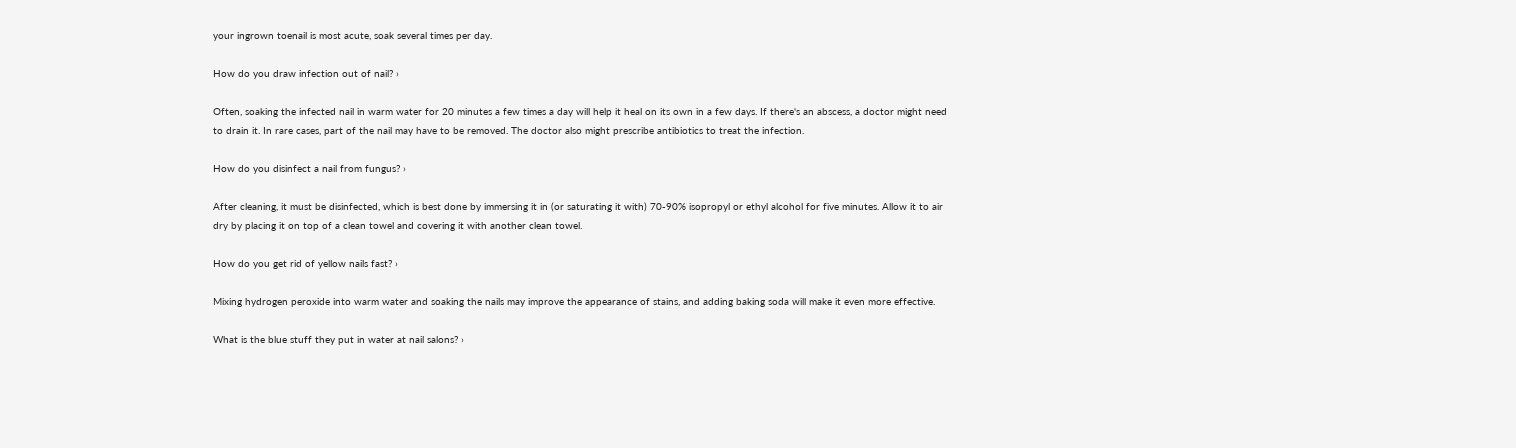your ingrown toenail is most acute, soak several times per day.

How do you draw infection out of nail? ›

Often, soaking the infected nail in warm water for 20 minutes a few times a day will help it heal on its own in a few days. If there's an abscess, a doctor might need to drain it. In rare cases, part of the nail may have to be removed. The doctor also might prescribe antibiotics to treat the infection.

How do you disinfect a nail from fungus? ›

After cleaning, it must be disinfected, which is best done by immersing it in (or saturating it with) 70-90% isopropyl or ethyl alcohol for five minutes. Allow it to air dry by placing it on top of a clean towel and covering it with another clean towel.

How do you get rid of yellow nails fast? ›

Mixing hydrogen peroxide into warm water and soaking the nails may improve the appearance of stains, and adding baking soda will make it even more effective.

What is the blue stuff they put in water at nail salons? ›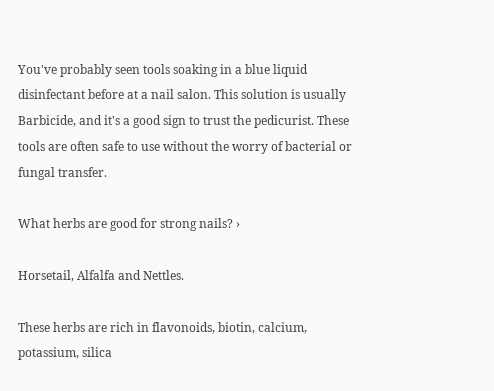You've probably seen tools soaking in a blue liquid disinfectant before at a nail salon. This solution is usually Barbicide, and it's a good sign to trust the pedicurist. These tools are often safe to use without the worry of bacterial or fungal transfer.

What herbs are good for strong nails? ›

Horsetail, Alfalfa and Nettles.

These herbs are rich in flavonoids, biotin, calcium, potassium, silica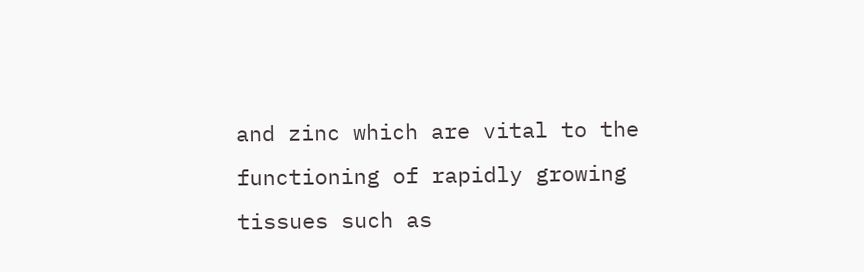and zinc which are vital to the functioning of rapidly growing tissues such as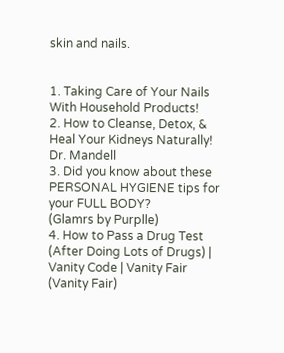skin and nails.


1. Taking Care of Your Nails With Household Products!
2. How to Cleanse, Detox, & Heal Your Kidneys Naturally! Dr. Mandell
3. Did you know about these PERSONAL HYGIENE tips for your FULL BODY?
(Glamrs by Purplle)
4. How to Pass a Drug Test (After Doing Lots of Drugs) | Vanity Code | Vanity Fair
(Vanity Fair)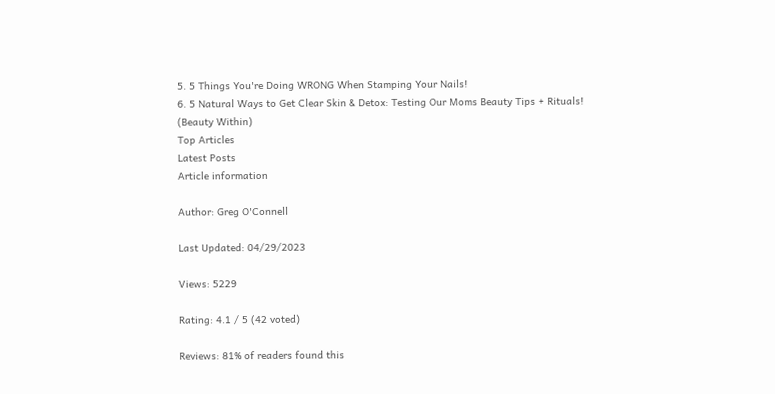5. 5 Things You're Doing WRONG When Stamping Your Nails!
6. 5 Natural Ways to Get Clear Skin & Detox: Testing Our Moms Beauty Tips + Rituals!
(Beauty Within)
Top Articles
Latest Posts
Article information

Author: Greg O'Connell

Last Updated: 04/29/2023

Views: 5229

Rating: 4.1 / 5 (42 voted)

Reviews: 81% of readers found this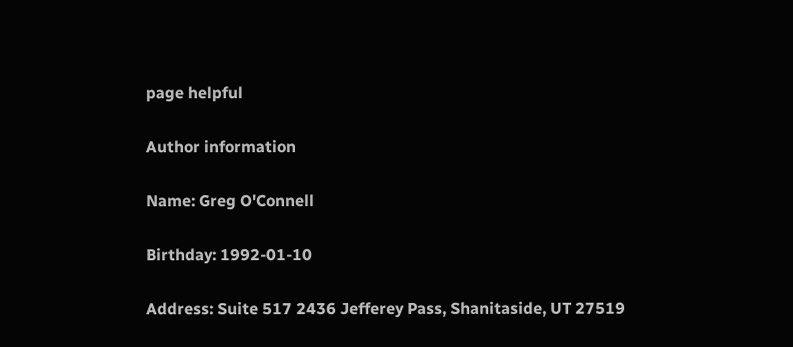page helpful

Author information

Name: Greg O'Connell

Birthday: 1992-01-10

Address: Suite 517 2436 Jefferey Pass, Shanitaside, UT 27519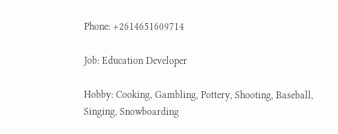Phone: +2614651609714

Job: Education Developer

Hobby: Cooking, Gambling, Pottery, Shooting, Baseball, Singing, Snowboarding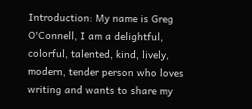Introduction: My name is Greg O'Connell, I am a delightful, colorful, talented, kind, lively, modern, tender person who loves writing and wants to share my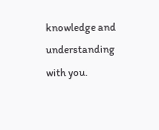knowledge and understanding with you.